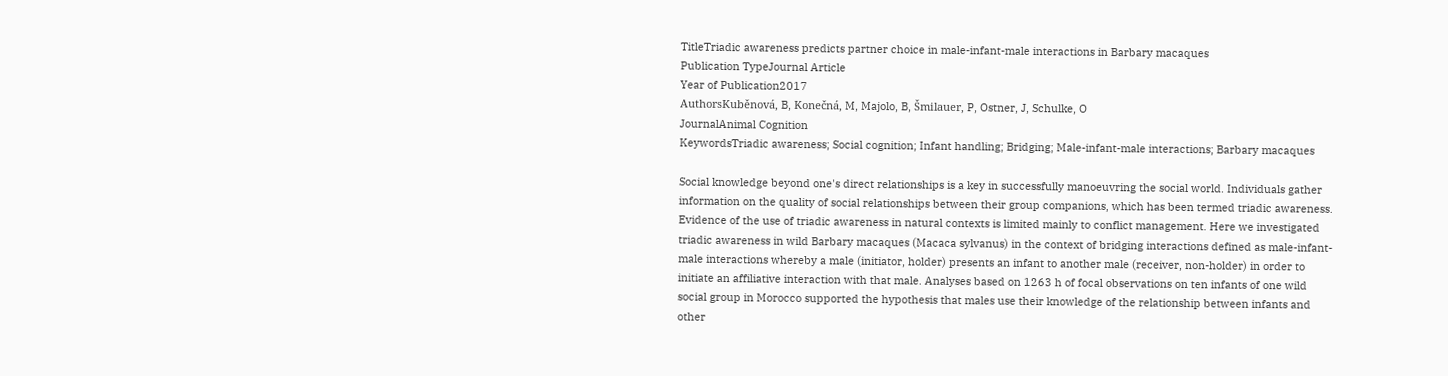TitleTriadic awareness predicts partner choice in male-infant-male interactions in Barbary macaques
Publication TypeJournal Article
Year of Publication2017
AuthorsKuběnová, B, Konečná, M, Majolo, B, Šmilauer, P, Ostner, J, Schulke, O
JournalAnimal Cognition
KeywordsTriadic awareness; Social cognition; Infant handling; Bridging; Male-infant-male interactions; Barbary macaques

Social knowledge beyond one's direct relationships is a key in successfully manoeuvring the social world. Individuals gather information on the quality of social relationships between their group companions, which has been termed triadic awareness. Evidence of the use of triadic awareness in natural contexts is limited mainly to conflict management. Here we investigated triadic awareness in wild Barbary macaques (Macaca sylvanus) in the context of bridging interactions defined as male-infant-male interactions whereby a male (initiator, holder) presents an infant to another male (receiver, non-holder) in order to initiate an affiliative interaction with that male. Analyses based on 1263 h of focal observations on ten infants of one wild social group in Morocco supported the hypothesis that males use their knowledge of the relationship between infants and other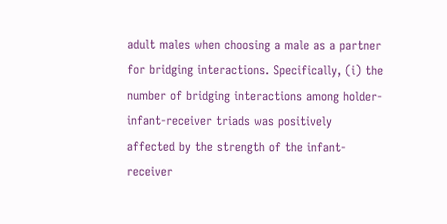adult males when choosing a male as a partner for bridging interactions. Specifically, (i) the number of bridging interactions among holder-infant-receiver triads was positively affected by the strength of the infant-receiver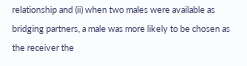relationship and (ii) when two males were available as bridging partners, a male was more likely to be chosen as the receiver the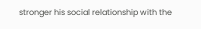stronger his social relationship with the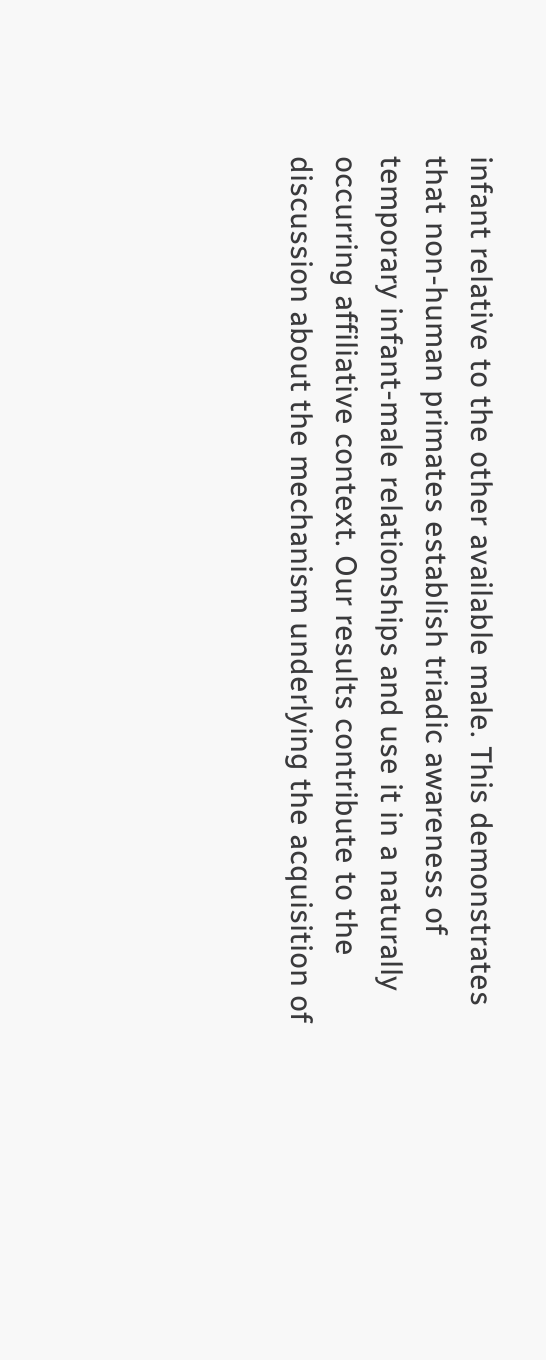infant relative to the other available male. This demonstrates that non-human primates establish triadic awareness of temporary infant-male relationships and use it in a naturally occurring affiliative context. Our results contribute to the discussion about the mechanism underlying the acquisition of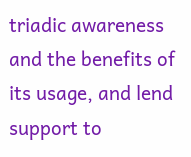triadic awareness and the benefits of its usage, and lend support to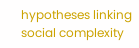hypotheses linking social complexity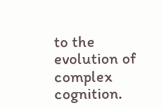to the evolution of complex cognition.